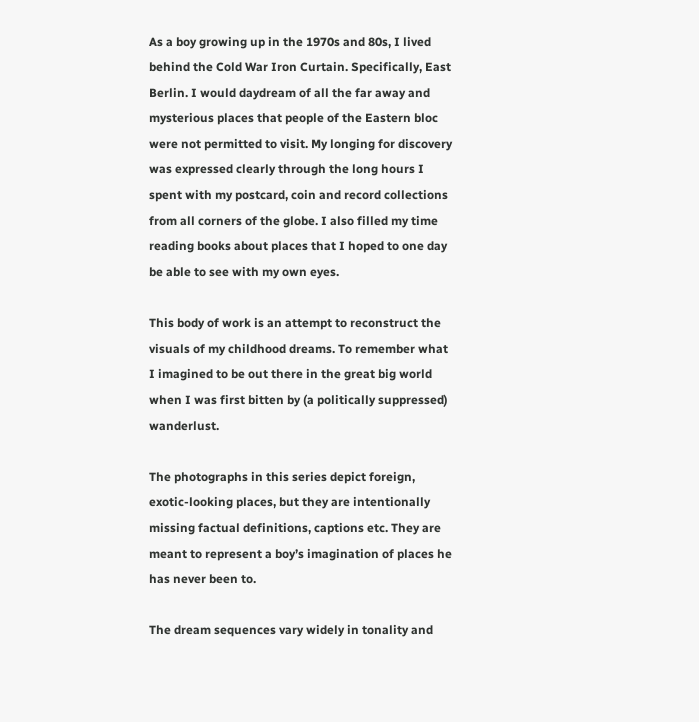As a boy growing up in the 1970s and 80s, I lived behind the Cold War Iron Curtain. Specifically, East Berlin. I would daydream of all the far away and mysterious places that people of the Eastern bloc were not permitted to visit. My longing for discovery was expressed clearly through the long hours I spent with my postcard, coin and record collections from all corners of the globe. I also filled my time reading books about places that I hoped to one day be able to see with my own eyes.

This body of work is an attempt to reconstruct the visuals of my childhood dreams. To remember what I imagined to be out there in the great big world when I was first bitten by (a politically suppressed) wanderlust.

The photographs in this series depict foreign, exotic-looking places, but they are intentionally missing factual definitions, captions etc. They are meant to represent a boy’s imagination of places he has never been to.

The dream sequences vary widely in tonality and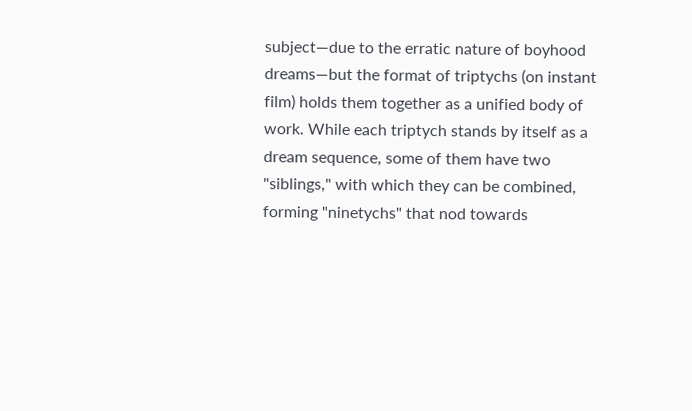subject—due to the erratic nature of boyhood dreams—but the format of triptychs (on instant film) holds them together as a unified body of work. While each triptych stands by itself as a dream sequence, some of them have two "siblings," with which they can be combined, forming "ninetychs" that nod towards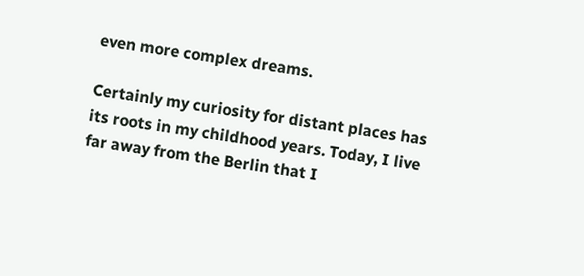even more complex dreams.

Certainly my curiosity for distant places has its roots in my childhood years. Today, I live far away from the Berlin that I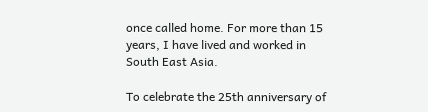once called home. For more than 15 years, I have lived and worked in South East Asia.

To celebrate the 25th anniversary of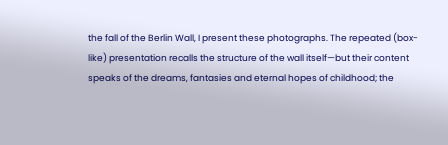the fall of the Berlin Wall, I present these photographs. The repeated (box-like) presentation recalls the structure of the wall itself—but their content speaks of the dreams, fantasies and eternal hopes of childhood; the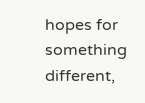hopes for something different,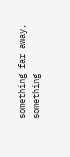something far away, something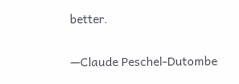better.

—Claude Peschel-Dutombe